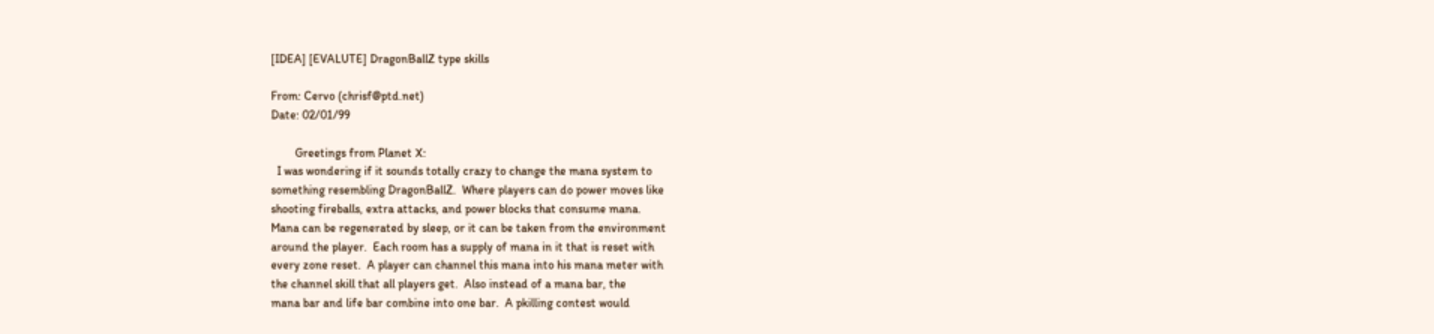[IDEA] [EVALUTE] DragonBallZ type skills

From: Cervo (chrisf@ptd.net)
Date: 02/01/99

        Greetings from Planet X:
  I was wondering if it sounds totally crazy to change the mana system to
something resembling DragonBallZ.  Where players can do power moves like
shooting fireballs, extra attacks, and power blocks that consume mana.
Mana can be regenerated by sleep, or it can be taken from the environment
around the player.  Each room has a supply of mana in it that is reset with
every zone reset.  A player can channel this mana into his mana meter with
the channel skill that all players get.  Also instead of a mana bar, the
mana bar and life bar combine into one bar.  A pkilling contest would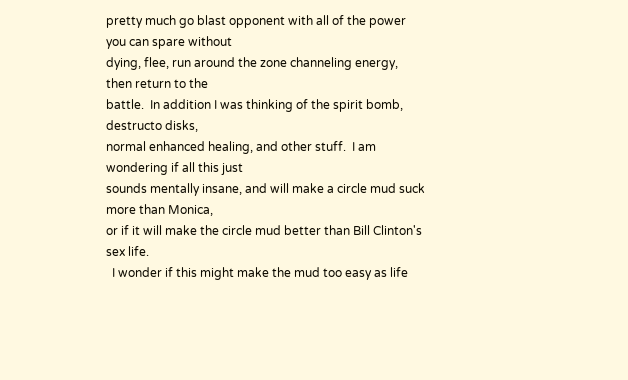pretty much go blast opponent with all of the power you can spare without
dying, flee, run around the zone channeling energy, then return to the
battle.  In addition I was thinking of the spirit bomb, destructo disks,
normal enhanced healing, and other stuff.  I am wondering if all this just
sounds mentally insane, and will make a circle mud suck more than Monica,
or if it will make the circle mud better than Bill Clinton's sex life.
  I wonder if this might make the mud too easy as life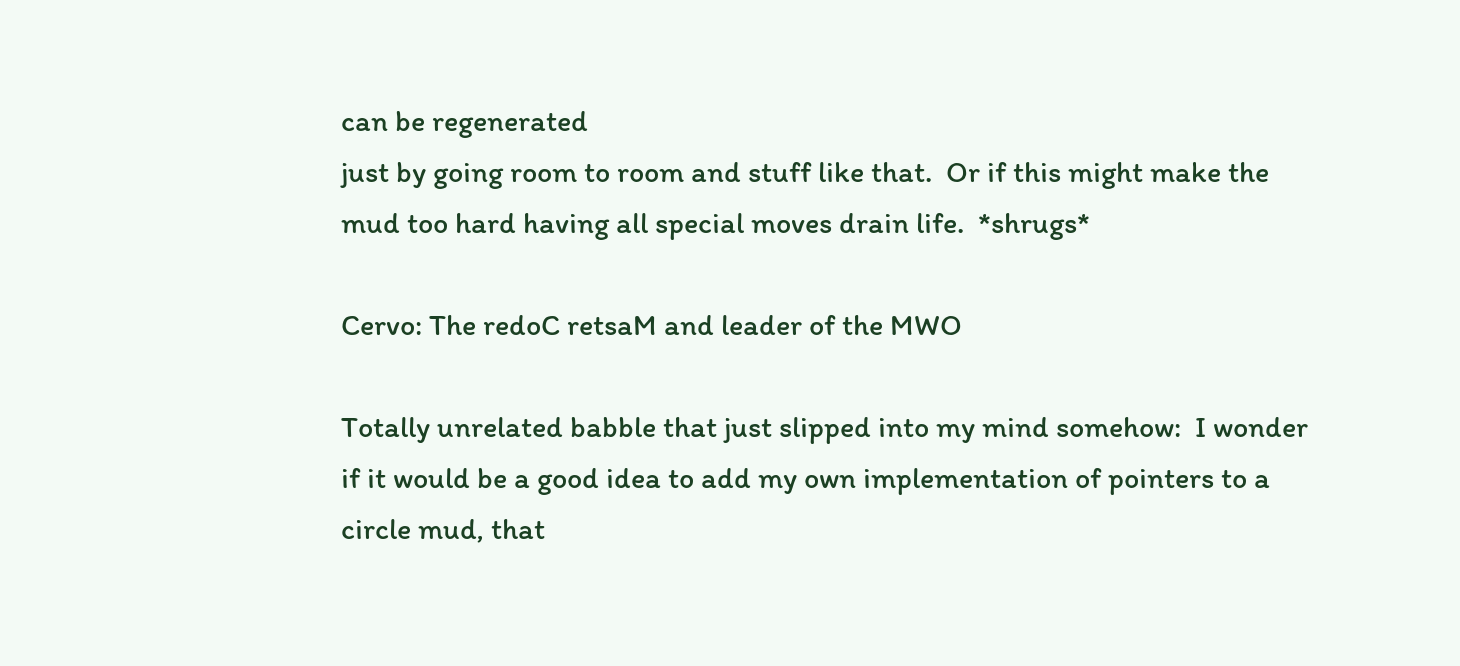can be regenerated
just by going room to room and stuff like that.  Or if this might make the
mud too hard having all special moves drain life.  *shrugs*

Cervo: The redoC retsaM and leader of the MWO

Totally unrelated babble that just slipped into my mind somehow:  I wonder
if it would be a good idea to add my own implementation of pointers to a
circle mud, that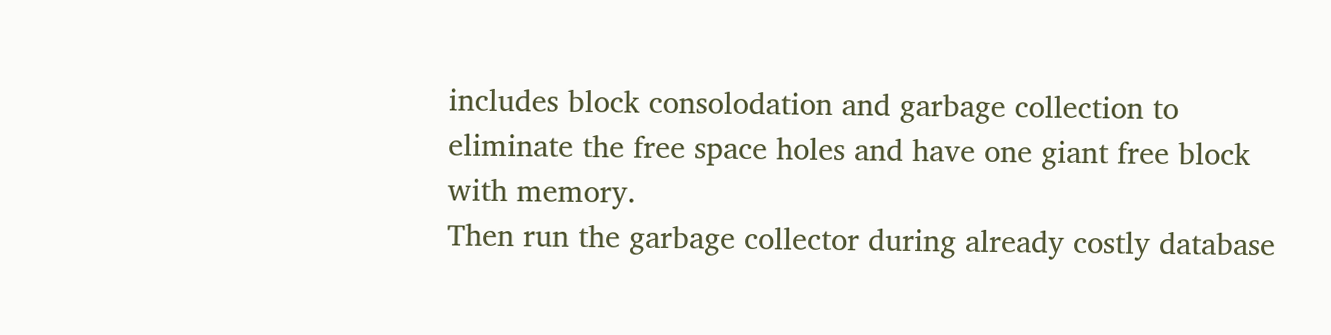includes block consolodation and garbage collection to
eliminate the free space holes and have one giant free block with memory.
Then run the garbage collector during already costly database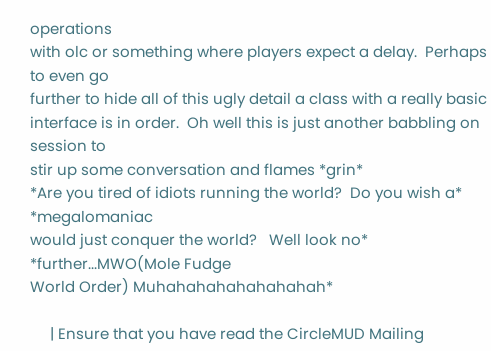operations
with olc or something where players expect a delay.  Perhaps to even go
further to hide all of this ugly detail a class with a really basic
interface is in order.  Oh well this is just another babbling on session to
stir up some conversation and flames *grin*
*Are you tired of idiots running the world?  Do you wish a* *megalomaniac
would just conquer the world?   Well look no* *further...MWO(Mole Fudge
World Order) Muhahahahahahahahah*

     | Ensure that you have read the CircleMUD Mailing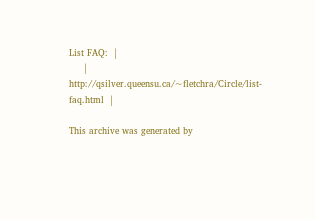List FAQ:  |
     |  http://qsilver.queensu.ca/~fletchra/Circle/list-faq.html  |

This archive was generated by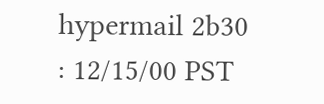hypermail 2b30 : 12/15/00 PST